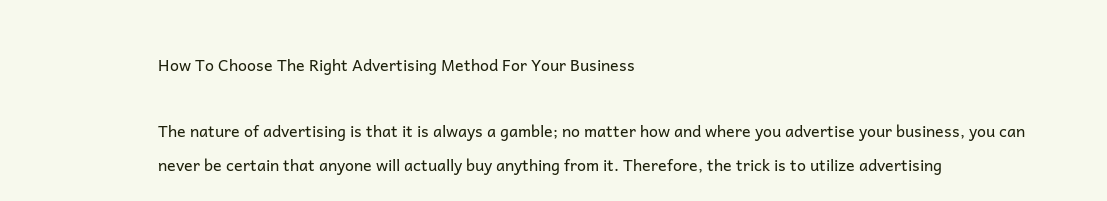How To Choose The Right Advertising Method For Your Business

The nature of advertising is that it is always a gamble; no matter how and where you advertise your business, you can never be certain that anyone will actually buy anything from it. Therefore, the trick is to utilize advertising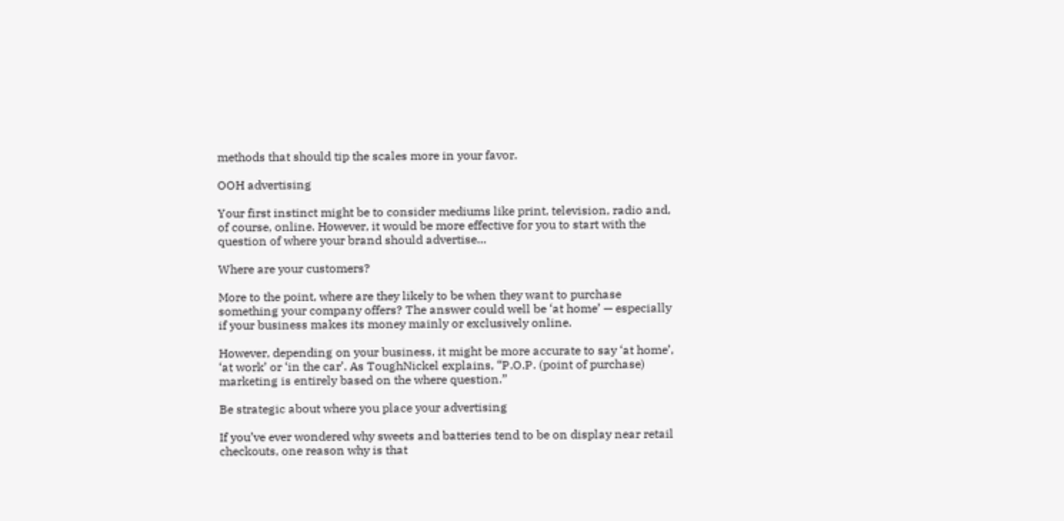methods that should tip the scales more in your favor.

OOH advertising

Your first instinct might be to consider mediums like print, television, radio and, of course, online. However, it would be more effective for you to start with the question of where your brand should advertise…

Where are your customers?

More to the point, where are they likely to be when they want to purchase something your company offers? The answer could well be ‘at home’ — especially if your business makes its money mainly or exclusively online.

However, depending on your business, it might be more accurate to say ‘at home’, ‘at work’ or ‘in the car’. As ToughNickel explains, “P.O.P. (point of purchase) marketing is entirely based on the where question.”

Be strategic about where you place your advertising

If you’ve ever wondered why sweets and batteries tend to be on display near retail checkouts, one reason why is that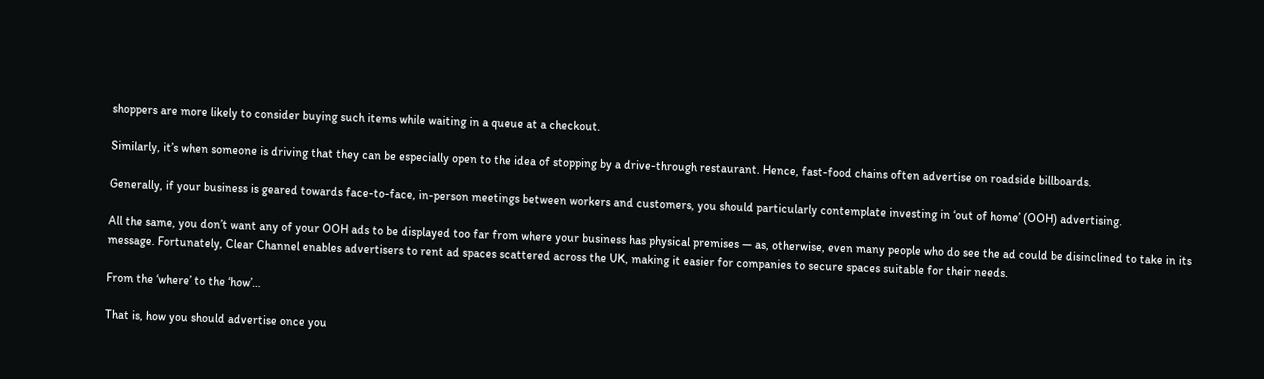shoppers are more likely to consider buying such items while waiting in a queue at a checkout.

Similarly, it’s when someone is driving that they can be especially open to the idea of stopping by a drive-through restaurant. Hence, fast-food chains often advertise on roadside billboards.

Generally, if your business is geared towards face-to-face, in-person meetings between workers and customers, you should particularly contemplate investing in ‘out of home’ (OOH) advertising.

All the same, you don’t want any of your OOH ads to be displayed too far from where your business has physical premises — as, otherwise, even many people who do see the ad could be disinclined to take in its message. Fortunately, Clear Channel enables advertisers to rent ad spaces scattered across the UK, making it easier for companies to secure spaces suitable for their needs.

From the ‘where’ to the ‘how’…

That is, how you should advertise once you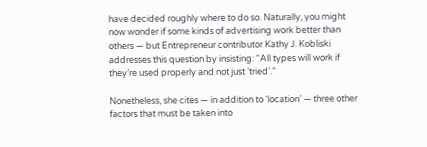have decided roughly where to do so. Naturally, you might now wonder if some kinds of advertising work better than others — but Entrepreneur contributor Kathy J. Kobliski addresses this question by insisting: “All types will work if they’re used properly and not just ‘tried’.”

Nonetheless, she cites — in addition to ‘location’ — three other factors that must be taken into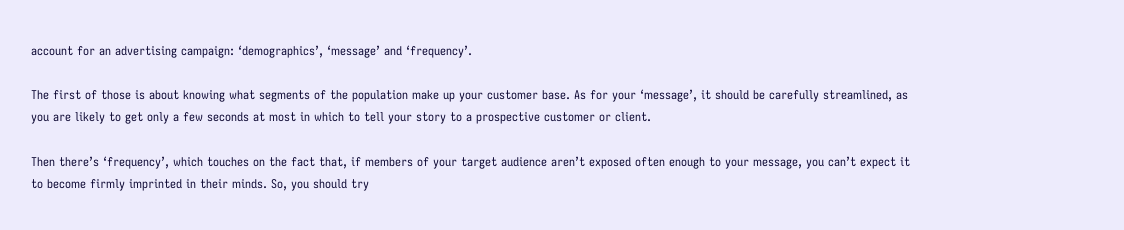account for an advertising campaign: ‘demographics’, ‘message’ and ‘frequency’.

The first of those is about knowing what segments of the population make up your customer base. As for your ‘message’, it should be carefully streamlined, as you are likely to get only a few seconds at most in which to tell your story to a prospective customer or client.

Then there’s ‘frequency’, which touches on the fact that, if members of your target audience aren’t exposed often enough to your message, you can’t expect it to become firmly imprinted in their minds. So, you should try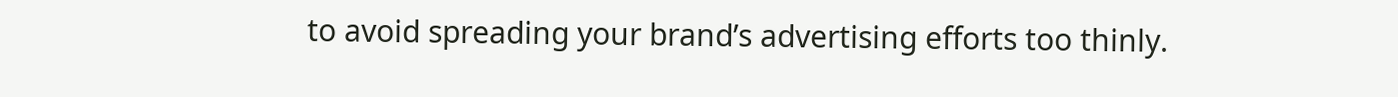to avoid spreading your brand’s advertising efforts too thinly.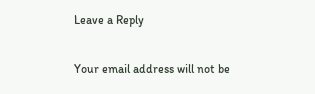Leave a Reply

Your email address will not be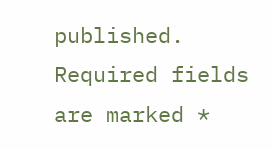published. Required fields are marked *